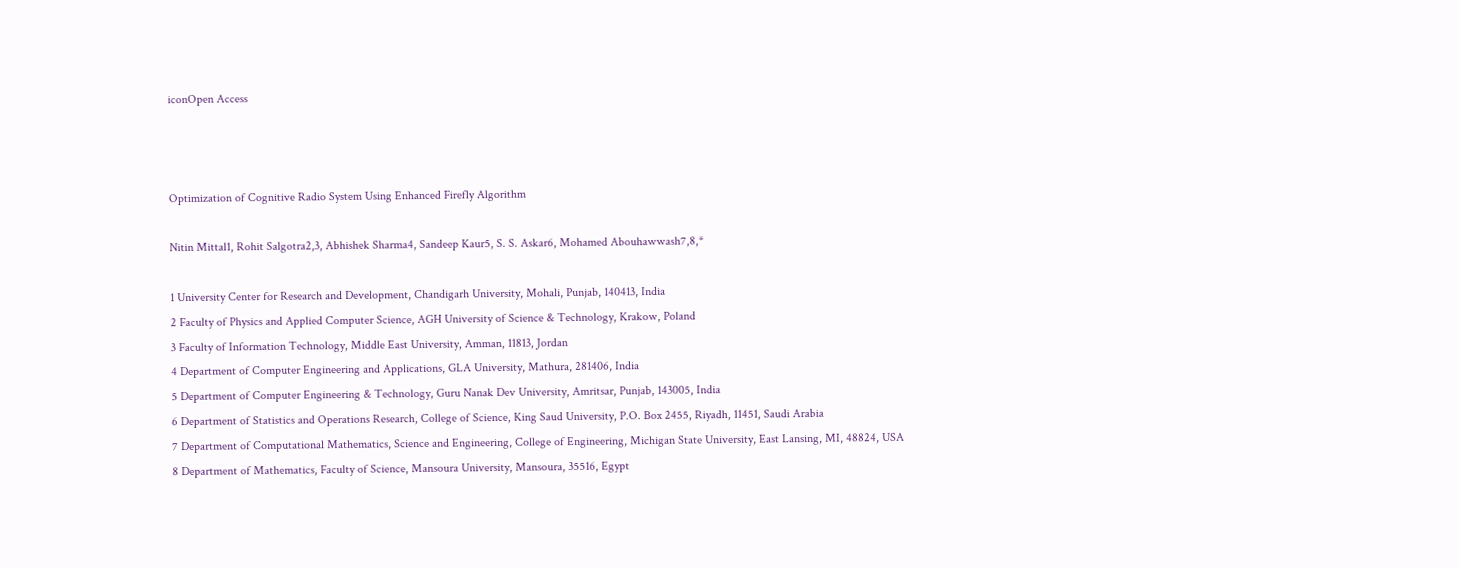iconOpen Access



Optimization of Cognitive Radio System Using Enhanced Firefly Algorithm

Nitin Mittal1, Rohit Salgotra2,3, Abhishek Sharma4, Sandeep Kaur5, S. S. Askar6, Mohamed Abouhawwash7,8,*

1 University Center for Research and Development, Chandigarh University, Mohali, Punjab, 140413, India
2 Faculty of Physics and Applied Computer Science, AGH University of Science & Technology, Krakow, Poland
3 Faculty of Information Technology, Middle East University, Amman, 11813, Jordan
4 Department of Computer Engineering and Applications, GLA University, Mathura, 281406, India
5 Department of Computer Engineering & Technology, Guru Nanak Dev University, Amritsar, Punjab, 143005, India
6 Department of Statistics and Operations Research, College of Science, King Saud University, P.O. Box 2455, Riyadh, 11451, Saudi Arabia
7 Department of Computational Mathematics, Science and Engineering, College of Engineering, Michigan State University, East Lansing, MI, 48824, USA
8 Department of Mathematics, Faculty of Science, Mansoura University, Mansoura, 35516, Egypt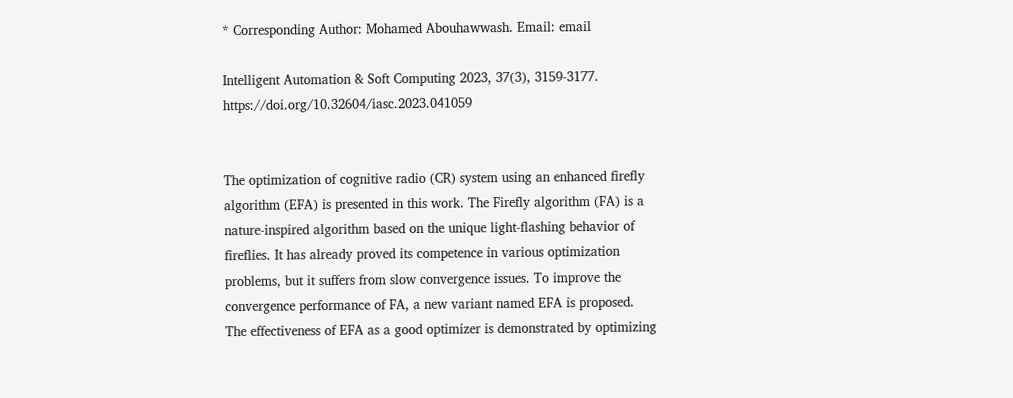* Corresponding Author: Mohamed Abouhawwash. Email: email

Intelligent Automation & Soft Computing 2023, 37(3), 3159-3177. https://doi.org/10.32604/iasc.2023.041059


The optimization of cognitive radio (CR) system using an enhanced firefly algorithm (EFA) is presented in this work. The Firefly algorithm (FA) is a nature-inspired algorithm based on the unique light-flashing behavior of fireflies. It has already proved its competence in various optimization problems, but it suffers from slow convergence issues. To improve the convergence performance of FA, a new variant named EFA is proposed. The effectiveness of EFA as a good optimizer is demonstrated by optimizing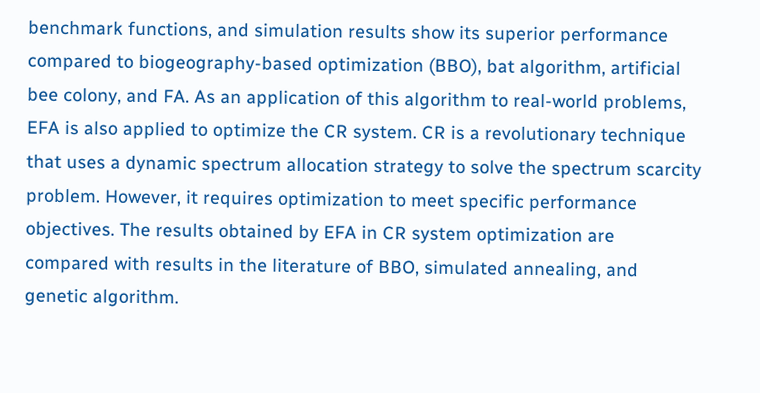benchmark functions, and simulation results show its superior performance compared to biogeography-based optimization (BBO), bat algorithm, artificial bee colony, and FA. As an application of this algorithm to real-world problems, EFA is also applied to optimize the CR system. CR is a revolutionary technique that uses a dynamic spectrum allocation strategy to solve the spectrum scarcity problem. However, it requires optimization to meet specific performance objectives. The results obtained by EFA in CR system optimization are compared with results in the literature of BBO, simulated annealing, and genetic algorithm.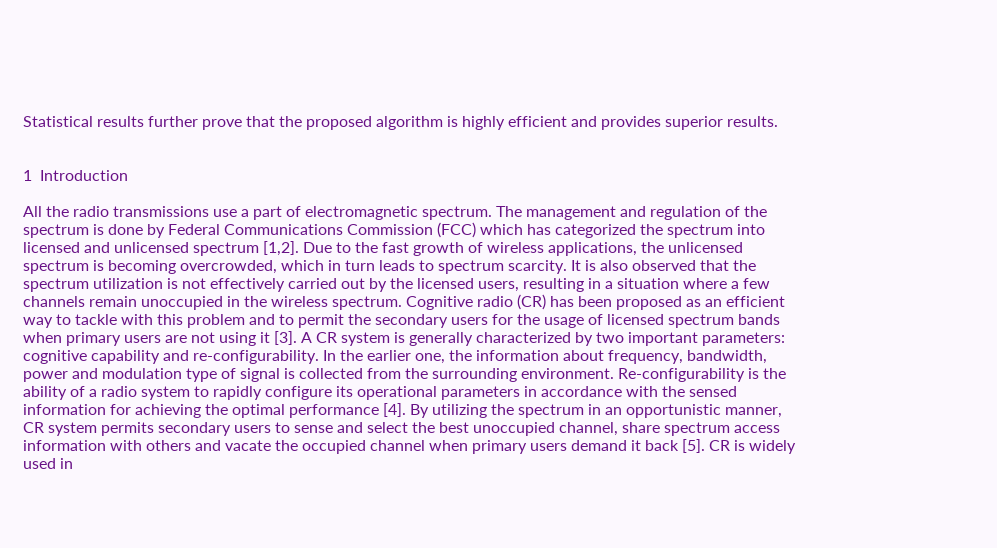Statistical results further prove that the proposed algorithm is highly efficient and provides superior results.


1  Introduction

All the radio transmissions use a part of electromagnetic spectrum. The management and regulation of the spectrum is done by Federal Communications Commission (FCC) which has categorized the spectrum into licensed and unlicensed spectrum [1,2]. Due to the fast growth of wireless applications, the unlicensed spectrum is becoming overcrowded, which in turn leads to spectrum scarcity. It is also observed that the spectrum utilization is not effectively carried out by the licensed users, resulting in a situation where a few channels remain unoccupied in the wireless spectrum. Cognitive radio (CR) has been proposed as an efficient way to tackle with this problem and to permit the secondary users for the usage of licensed spectrum bands when primary users are not using it [3]. A CR system is generally characterized by two important parameters: cognitive capability and re-configurability. In the earlier one, the information about frequency, bandwidth, power and modulation type of signal is collected from the surrounding environment. Re-configurability is the ability of a radio system to rapidly configure its operational parameters in accordance with the sensed information for achieving the optimal performance [4]. By utilizing the spectrum in an opportunistic manner, CR system permits secondary users to sense and select the best unoccupied channel, share spectrum access information with others and vacate the occupied channel when primary users demand it back [5]. CR is widely used in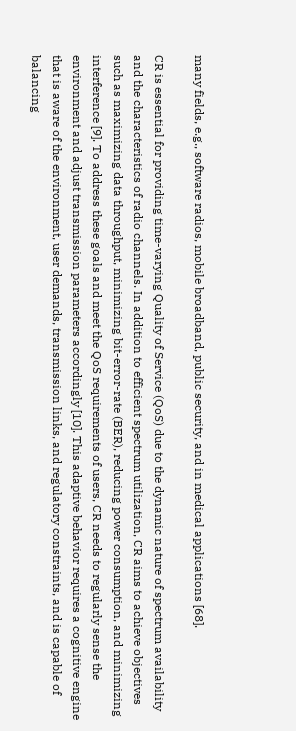many fields, e.g., software radios, mobile broadband, public security, and in medical applications [68].

CR is essential for providing time-varying Quality of Service (QoS) due to the dynamic nature of spectrum availability and the characteristics of radio channels. In addition to efficient spectrum utilization, CR aims to achieve objectives such as maximizing data throughput, minimizing bit-error-rate (BER), reducing power consumption, and minimizing interference [9]. To address these goals and meet the QoS requirements of users, CR needs to regularly sense the environment and adjust transmission parameters accordingly [10]. This adaptive behavior requires a cognitive engine that is aware of the environment, user demands, transmission links, and regulatory constraints, and is capable of balancing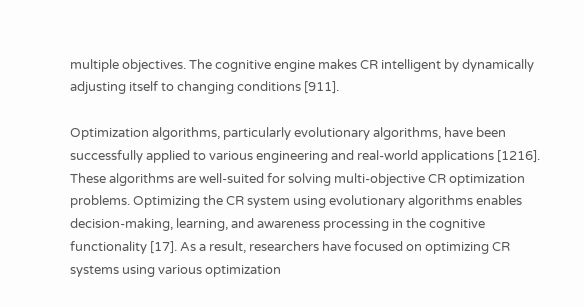multiple objectives. The cognitive engine makes CR intelligent by dynamically adjusting itself to changing conditions [911].

Optimization algorithms, particularly evolutionary algorithms, have been successfully applied to various engineering and real-world applications [1216]. These algorithms are well-suited for solving multi-objective CR optimization problems. Optimizing the CR system using evolutionary algorithms enables decision-making, learning, and awareness processing in the cognitive functionality [17]. As a result, researchers have focused on optimizing CR systems using various optimization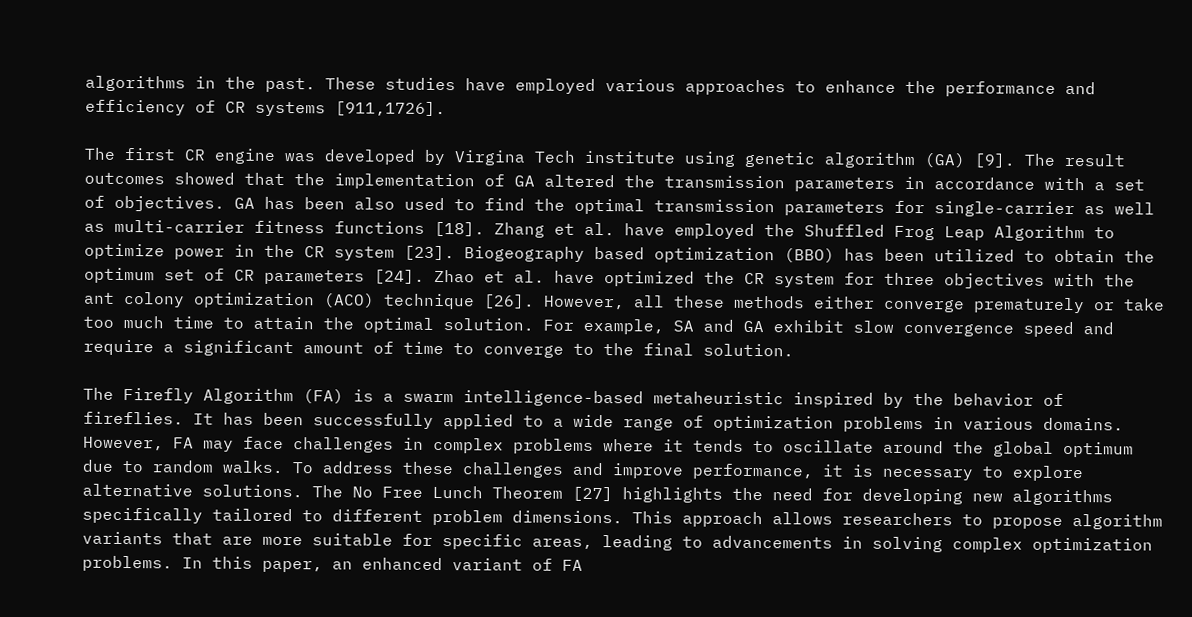algorithms in the past. These studies have employed various approaches to enhance the performance and efficiency of CR systems [911,1726].

The first CR engine was developed by Virgina Tech institute using genetic algorithm (GA) [9]. The result outcomes showed that the implementation of GA altered the transmission parameters in accordance with a set of objectives. GA has been also used to find the optimal transmission parameters for single-carrier as well as multi-carrier fitness functions [18]. Zhang et al. have employed the Shuffled Frog Leap Algorithm to optimize power in the CR system [23]. Biogeography based optimization (BBO) has been utilized to obtain the optimum set of CR parameters [24]. Zhao et al. have optimized the CR system for three objectives with the ant colony optimization (ACO) technique [26]. However, all these methods either converge prematurely or take too much time to attain the optimal solution. For example, SA and GA exhibit slow convergence speed and require a significant amount of time to converge to the final solution.

The Firefly Algorithm (FA) is a swarm intelligence-based metaheuristic inspired by the behavior of fireflies. It has been successfully applied to a wide range of optimization problems in various domains. However, FA may face challenges in complex problems where it tends to oscillate around the global optimum due to random walks. To address these challenges and improve performance, it is necessary to explore alternative solutions. The No Free Lunch Theorem [27] highlights the need for developing new algorithms specifically tailored to different problem dimensions. This approach allows researchers to propose algorithm variants that are more suitable for specific areas, leading to advancements in solving complex optimization problems. In this paper, an enhanced variant of FA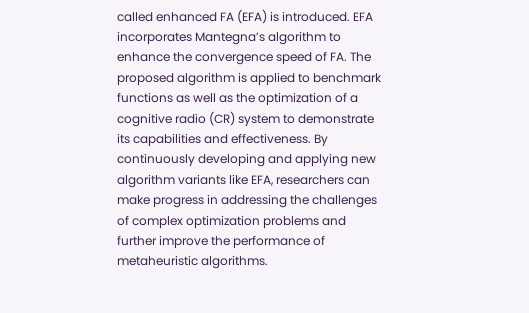called enhanced FA (EFA) is introduced. EFA incorporates Mantegna’s algorithm to enhance the convergence speed of FA. The proposed algorithm is applied to benchmark functions as well as the optimization of a cognitive radio (CR) system to demonstrate its capabilities and effectiveness. By continuously developing and applying new algorithm variants like EFA, researchers can make progress in addressing the challenges of complex optimization problems and further improve the performance of metaheuristic algorithms.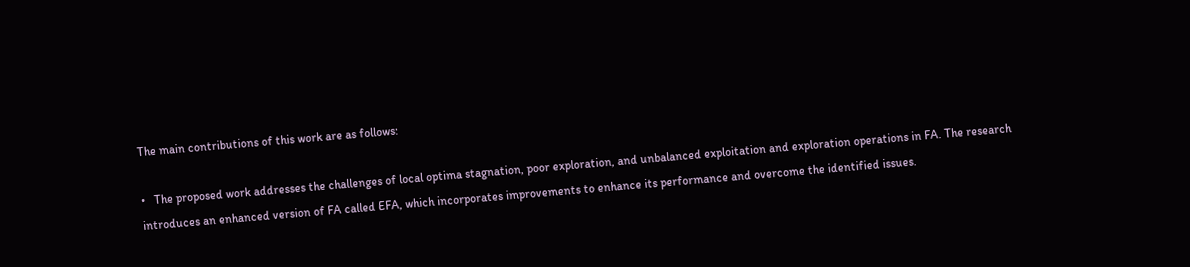The main contributions of this work are as follows:

•   The proposed work addresses the challenges of local optima stagnation, poor exploration, and unbalanced exploitation and exploration operations in FA. The research introduces an enhanced version of FA called EFA, which incorporates improvements to enhance its performance and overcome the identified issues.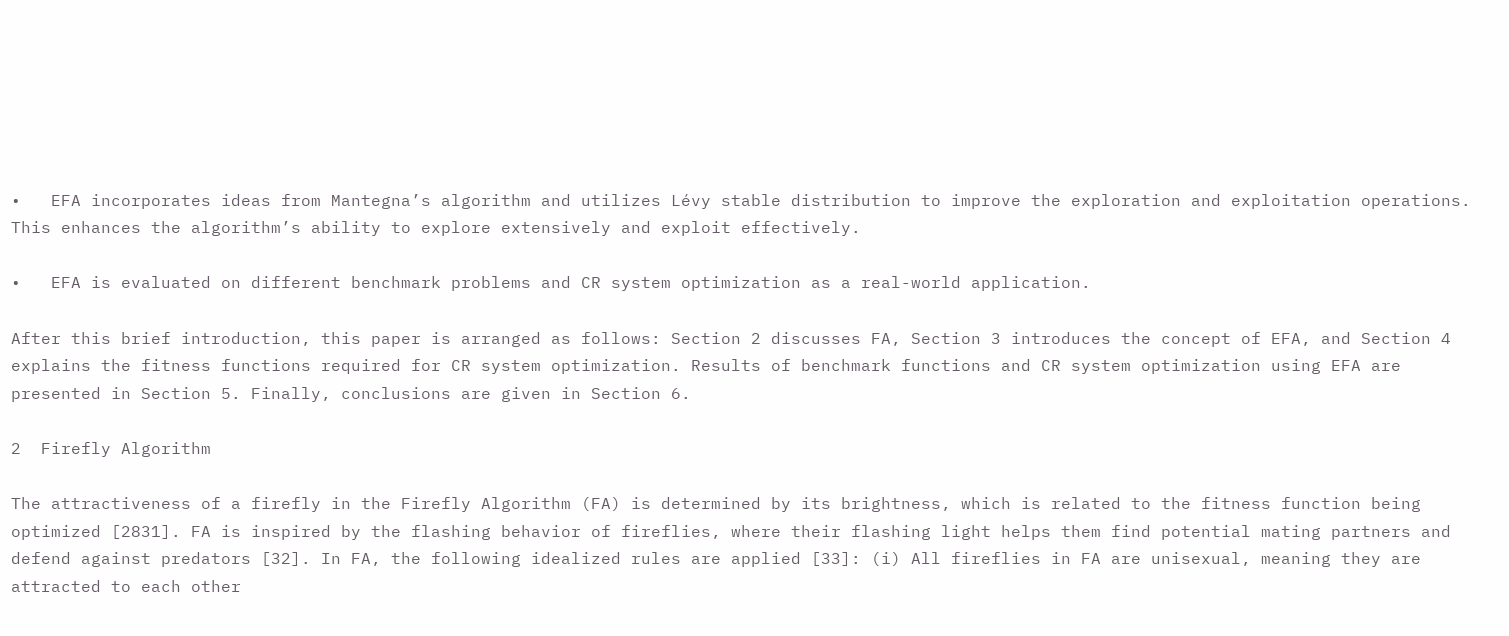•   EFA incorporates ideas from Mantegna’s algorithm and utilizes Lévy stable distribution to improve the exploration and exploitation operations. This enhances the algorithm’s ability to explore extensively and exploit effectively.

•   EFA is evaluated on different benchmark problems and CR system optimization as a real-world application.

After this brief introduction, this paper is arranged as follows: Section 2 discusses FA, Section 3 introduces the concept of EFA, and Section 4 explains the fitness functions required for CR system optimization. Results of benchmark functions and CR system optimization using EFA are presented in Section 5. Finally, conclusions are given in Section 6.

2  Firefly Algorithm

The attractiveness of a firefly in the Firefly Algorithm (FA) is determined by its brightness, which is related to the fitness function being optimized [2831]. FA is inspired by the flashing behavior of fireflies, where their flashing light helps them find potential mating partners and defend against predators [32]. In FA, the following idealized rules are applied [33]: (i) All fireflies in FA are unisexual, meaning they are attracted to each other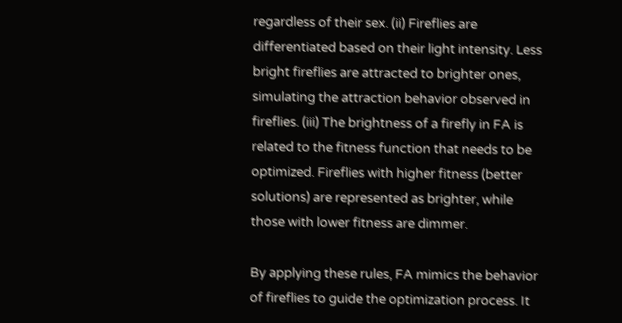regardless of their sex. (ii) Fireflies are differentiated based on their light intensity. Less bright fireflies are attracted to brighter ones, simulating the attraction behavior observed in fireflies. (iii) The brightness of a firefly in FA is related to the fitness function that needs to be optimized. Fireflies with higher fitness (better solutions) are represented as brighter, while those with lower fitness are dimmer.

By applying these rules, FA mimics the behavior of fireflies to guide the optimization process. It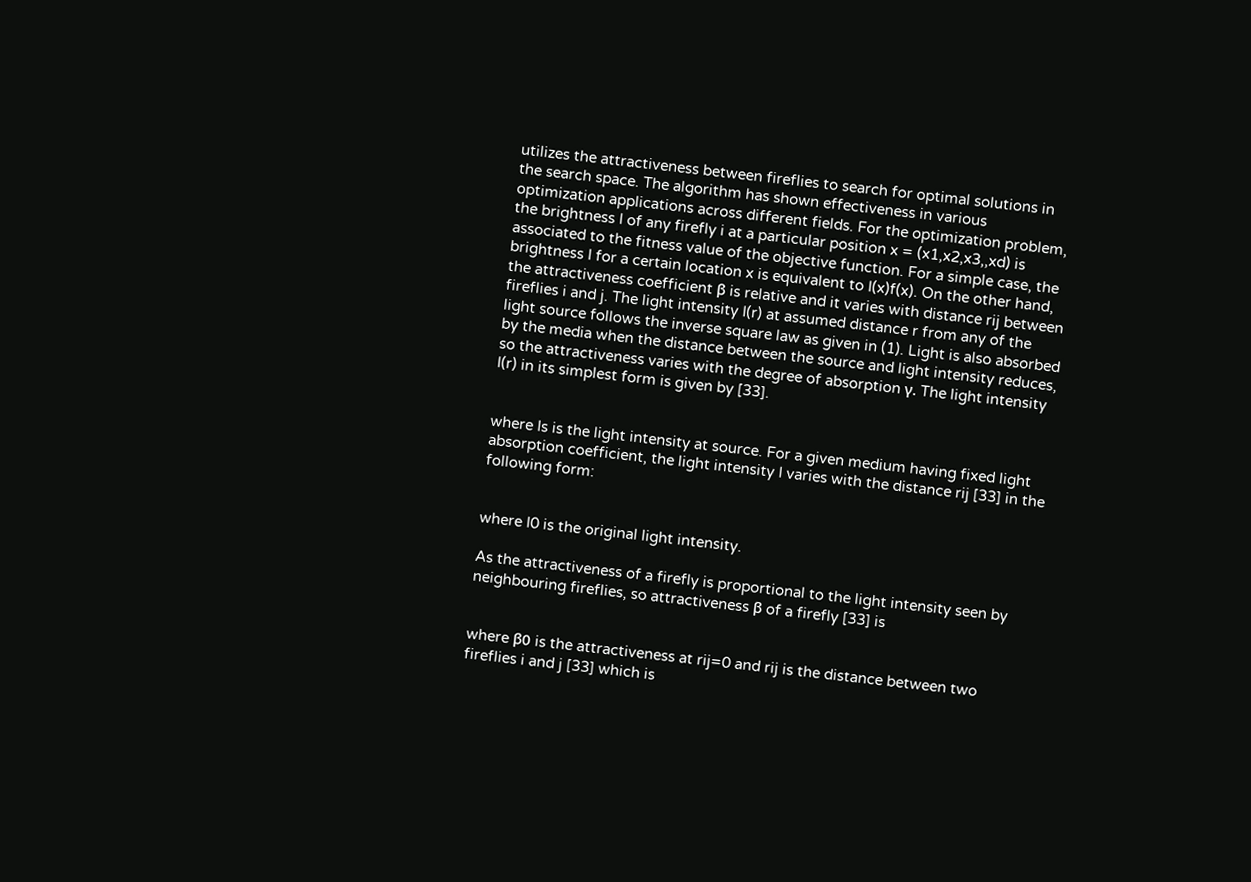utilizes the attractiveness between fireflies to search for optimal solutions in the search space. The algorithm has shown effectiveness in various optimization applications across different fields. For the optimization problem, the brightness I of any firefly i at a particular position x = (x1,x2,x3,,xd) is associated to the fitness value of the objective function. For a simple case, the brightness I for a certain location x is equivalent to I(x)f(x). On the other hand, the attractiveness coefficient β is relative and it varies with distance rij between fireflies i and j. The light intensity I(r) at assumed distance r from any of the light source follows the inverse square law as given in (1). Light is also absorbed by the media when the distance between the source and light intensity reduces, so the attractiveness varies with the degree of absorption γ. The light intensity I(r) in its simplest form is given by [33].


where Is is the light intensity at source. For a given medium having fixed light absorption coefficient, the light intensity I varies with the distance rij [33] in the following form:


where I0 is the original light intensity.

As the attractiveness of a firefly is proportional to the light intensity seen by neighbouring fireflies, so attractiveness β of a firefly [33] is


where β0 is the attractiveness at rij=0 and rij is the distance between two fireflies i and j [33] which is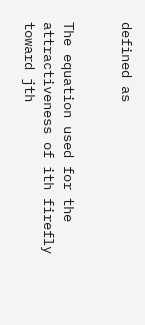defined as


The equation used for the attractiveness of ith firefly toward jth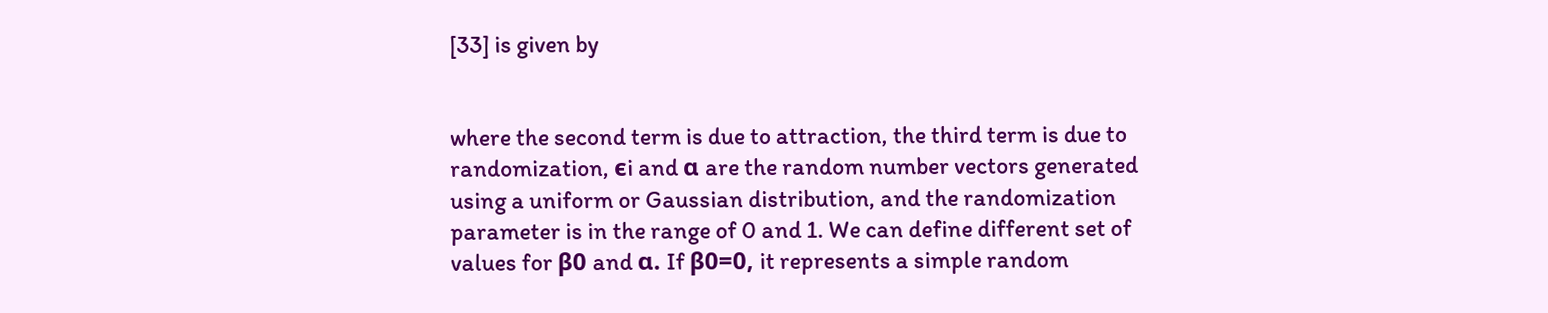[33] is given by


where the second term is due to attraction, the third term is due to randomization, ϵi and α are the random number vectors generated using a uniform or Gaussian distribution, and the randomization parameter is in the range of 0 and 1. We can define different set of values for β0 and α. If β0=0, it represents a simple random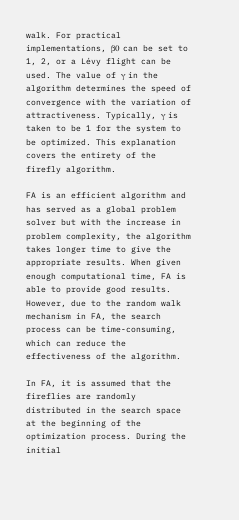walk. For practical implementations, β0 can be set to 1, 2, or a Lévy flight can be used. The value of γ in the algorithm determines the speed of convergence with the variation of attractiveness. Typically, γ is taken to be 1 for the system to be optimized. This explanation covers the entirety of the firefly algorithm.

FA is an efficient algorithm and has served as a global problem solver but with the increase in problem complexity, the algorithm takes longer time to give the appropriate results. When given enough computational time, FA is able to provide good results. However, due to the random walk mechanism in FA, the search process can be time-consuming, which can reduce the effectiveness of the algorithm.

In FA, it is assumed that the fireflies are randomly distributed in the search space at the beginning of the optimization process. During the initial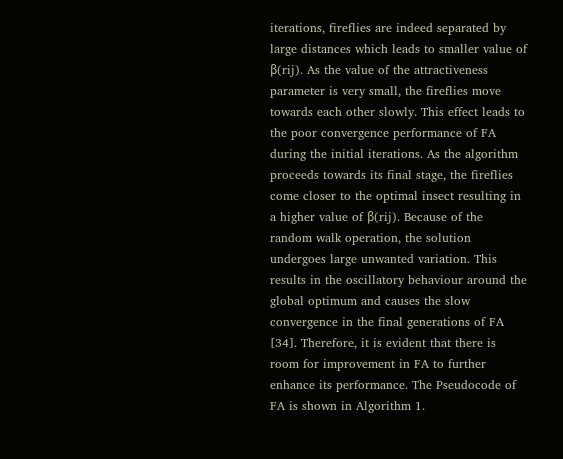iterations, fireflies are indeed separated by large distances which leads to smaller value of β(rij). As the value of the attractiveness parameter is very small, the fireflies move towards each other slowly. This effect leads to the poor convergence performance of FA during the initial iterations. As the algorithm proceeds towards its final stage, the fireflies come closer to the optimal insect resulting in a higher value of β(rij). Because of the random walk operation, the solution undergoes large unwanted variation. This results in the oscillatory behaviour around the global optimum and causes the slow convergence in the final generations of FA [34]. Therefore, it is evident that there is room for improvement in FA to further enhance its performance. The Pseudocode of FA is shown in Algorithm 1.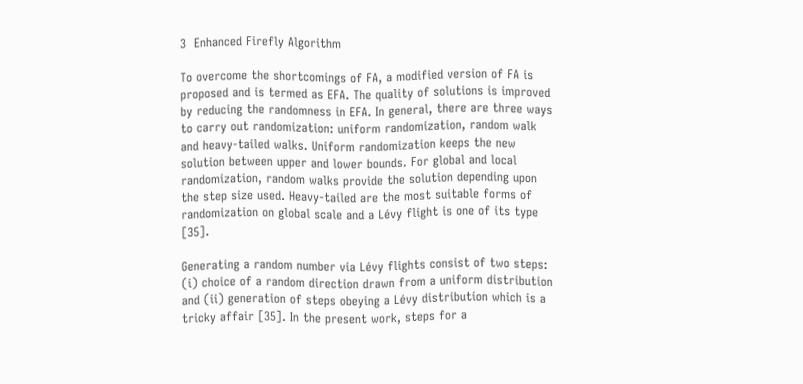3  Enhanced Firefly Algorithm

To overcome the shortcomings of FA, a modified version of FA is proposed and is termed as EFA. The quality of solutions is improved by reducing the randomness in EFA. In general, there are three ways to carry out randomization: uniform randomization, random walk and heavy-tailed walks. Uniform randomization keeps the new solution between upper and lower bounds. For global and local randomization, random walks provide the solution depending upon the step size used. Heavy-tailed are the most suitable forms of randomization on global scale and a Lévy flight is one of its type [35].

Generating a random number via Lévy flights consist of two steps: (i) choice of a random direction drawn from a uniform distribution and (ii) generation of steps obeying a Lévy distribution which is a tricky affair [35]. In the present work, steps for a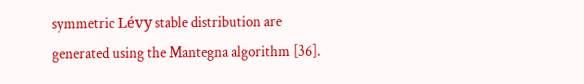symmetric Lévy stable distribution are generated using the Mantegna algorithm [36].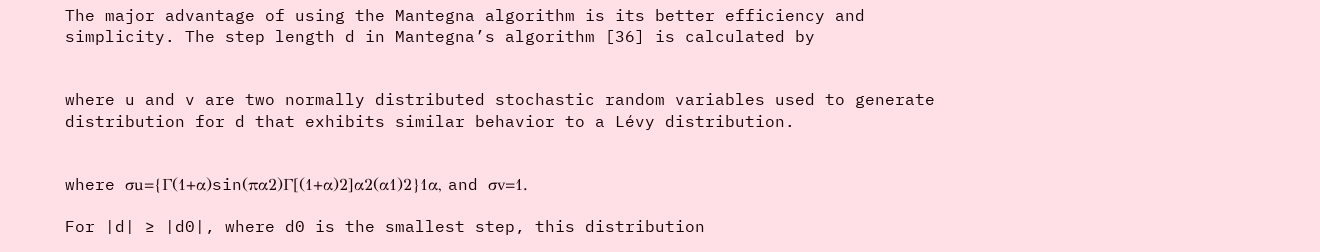The major advantage of using the Mantegna algorithm is its better efficiency and simplicity. The step length d in Mantegna’s algorithm [36] is calculated by


where u and v are two normally distributed stochastic random variables used to generate distribution for d that exhibits similar behavior to a Lévy distribution.


where σu={Γ(1+α)sin(πα2)Γ[(1+α)2]α2(α1)2}1α, and σv=1.

For |d| ≥ |d0|, where d0 is the smallest step, this distribution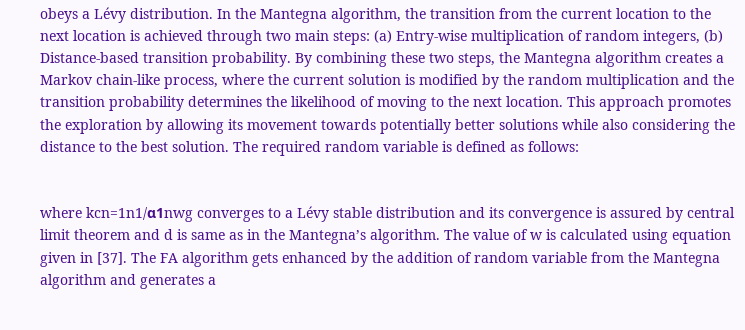obeys a Lévy distribution. In the Mantegna algorithm, the transition from the current location to the next location is achieved through two main steps: (a) Entry-wise multiplication of random integers, (b) Distance-based transition probability. By combining these two steps, the Mantegna algorithm creates a Markov chain-like process, where the current solution is modified by the random multiplication and the transition probability determines the likelihood of moving to the next location. This approach promotes the exploration by allowing its movement towards potentially better solutions while also considering the distance to the best solution. The required random variable is defined as follows:


where kcn=1n1/α1nwg converges to a Lévy stable distribution and its convergence is assured by central limit theorem and d is same as in the Mantegna’s algorithm. The value of w is calculated using equation given in [37]. The FA algorithm gets enhanced by the addition of random variable from the Mantegna algorithm and generates a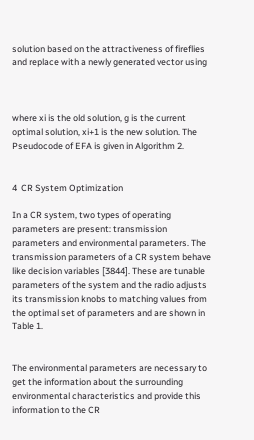solution based on the attractiveness of fireflies and replace with a newly generated vector using



where xi is the old solution, g is the current optimal solution, xi+1 is the new solution. The Pseudocode of EFA is given in Algorithm 2.


4  CR System Optimization

In a CR system, two types of operating parameters are present: transmission parameters and environmental parameters. The transmission parameters of a CR system behave like decision variables [3844]. These are tunable parameters of the system and the radio adjusts its transmission knobs to matching values from the optimal set of parameters and are shown in Table 1.


The environmental parameters are necessary to get the information about the surrounding environmental characteristics and provide this information to the CR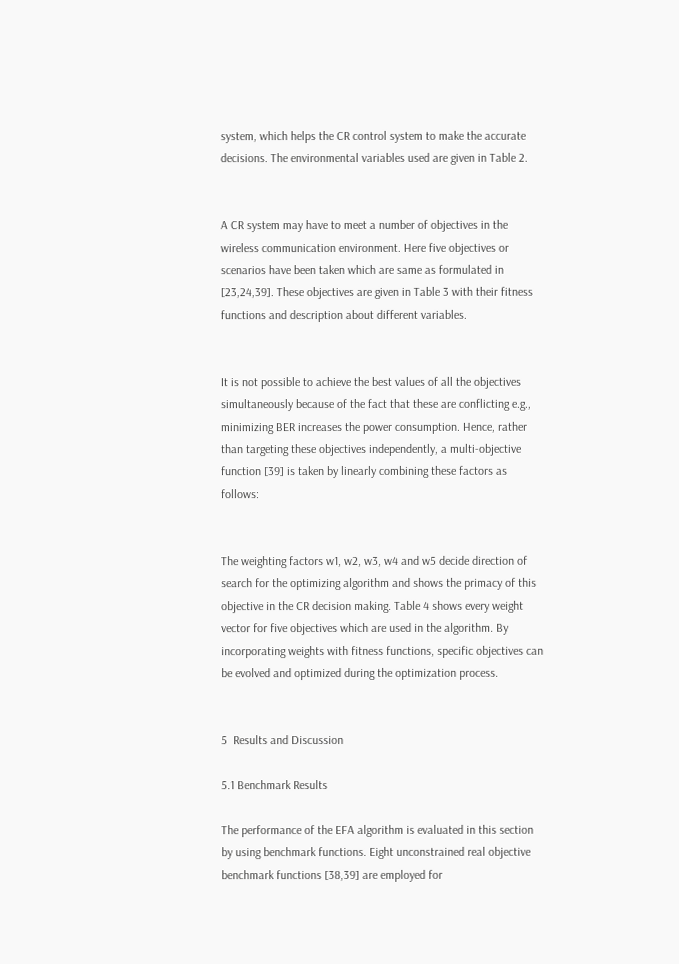system, which helps the CR control system to make the accurate decisions. The environmental variables used are given in Table 2.


A CR system may have to meet a number of objectives in the wireless communication environment. Here five objectives or scenarios have been taken which are same as formulated in [23,24,39]. These objectives are given in Table 3 with their fitness functions and description about different variables.


It is not possible to achieve the best values of all the objectives simultaneously because of the fact that these are conflicting e.g., minimizing BER increases the power consumption. Hence, rather than targeting these objectives independently, a multi-objective function [39] is taken by linearly combining these factors as follows:


The weighting factors w1, w2, w3, w4 and w5 decide direction of search for the optimizing algorithm and shows the primacy of this objective in the CR decision making. Table 4 shows every weight vector for five objectives which are used in the algorithm. By incorporating weights with fitness functions, specific objectives can be evolved and optimized during the optimization process.


5  Results and Discussion

5.1 Benchmark Results

The performance of the EFA algorithm is evaluated in this section by using benchmark functions. Eight unconstrained real objective benchmark functions [38,39] are employed for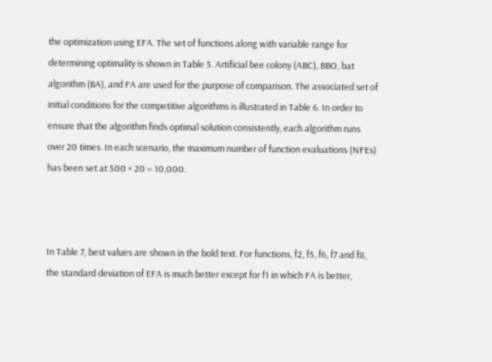the optimization using EFA. The set of functions along with variable range for determining optimality is shown in Table 5. Artificial bee colony (ABC), BBO, bat algorithm (BA), and FA are used for the purpose of comparison. The associated set of initial conditions for the competitive algorithms is illustrated in Table 6. In order to ensure that the algorithm finds optimal solution consistently, each algorithm runs over 20 times. In each scenario, the maximum number of function evaluations (NFEs) has been set at 500 × 20 = 10,000.



In Table 7, best values are shown in the bold text. For functions, f2, f5, f6, f7 and f8, the standard deviation of EFA is much better except for f1 in which FA is better,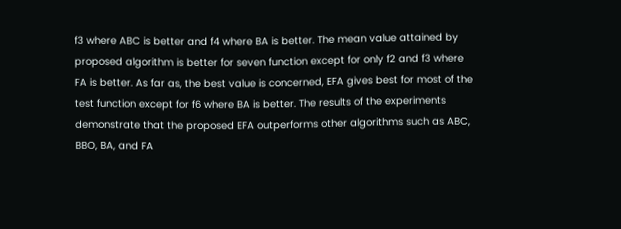f3 where ABC is better and f4 where BA is better. The mean value attained by proposed algorithm is better for seven function except for only f2 and f3 where FA is better. As far as, the best value is concerned, EFA gives best for most of the test function except for f6 where BA is better. The results of the experiments demonstrate that the proposed EFA outperforms other algorithms such as ABC, BBO, BA, and FA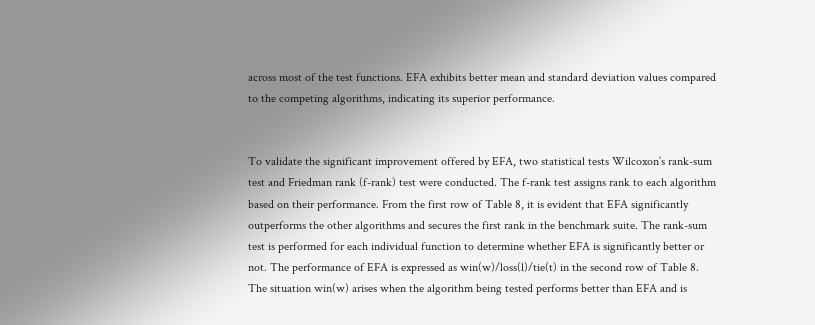across most of the test functions. EFA exhibits better mean and standard deviation values compared to the competing algorithms, indicating its superior performance.


To validate the significant improvement offered by EFA, two statistical tests Wilcoxon’s rank-sum test and Friedman rank (f-rank) test were conducted. The f-rank test assigns rank to each algorithm based on their performance. From the first row of Table 8, it is evident that EFA significantly outperforms the other algorithms and secures the first rank in the benchmark suite. The rank-sum test is performed for each individual function to determine whether EFA is significantly better or not. The performance of EFA is expressed as win(w)/loss(l)/tie(t) in the second row of Table 8. The situation win(w) arises when the algorithm being tested performs better than EFA and is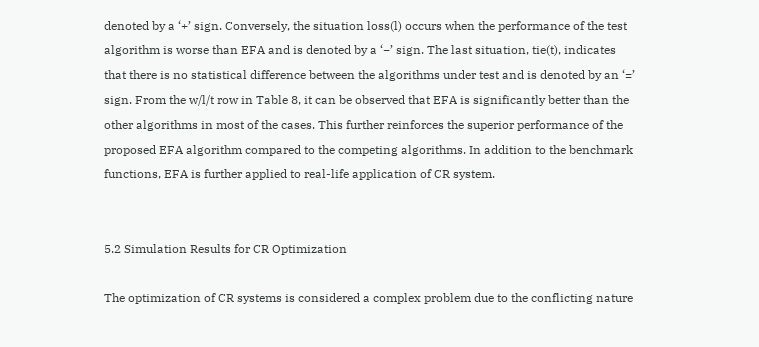denoted by a ‘+’ sign. Conversely, the situation loss(l) occurs when the performance of the test algorithm is worse than EFA and is denoted by a ‘−’ sign. The last situation, tie(t), indicates that there is no statistical difference between the algorithms under test and is denoted by an ‘=’ sign. From the w/l/t row in Table 8, it can be observed that EFA is significantly better than the other algorithms in most of the cases. This further reinforces the superior performance of the proposed EFA algorithm compared to the competing algorithms. In addition to the benchmark functions, EFA is further applied to real-life application of CR system.


5.2 Simulation Results for CR Optimization

The optimization of CR systems is considered a complex problem due to the conflicting nature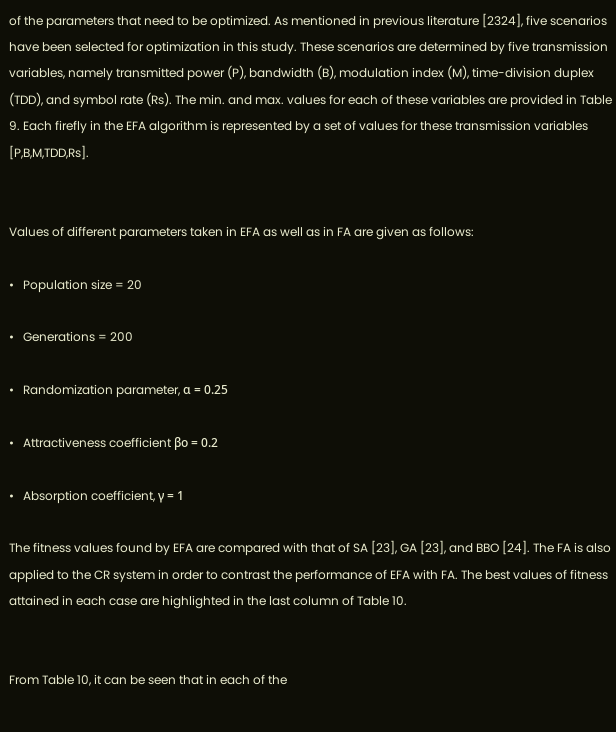of the parameters that need to be optimized. As mentioned in previous literature [2324], five scenarios have been selected for optimization in this study. These scenarios are determined by five transmission variables, namely transmitted power (P), bandwidth (B), modulation index (M), time-division duplex (TDD), and symbol rate (Rs). The min. and max. values for each of these variables are provided in Table 9. Each firefly in the EFA algorithm is represented by a set of values for these transmission variables [P,B,M,TDD,Rs].


Values of different parameters taken in EFA as well as in FA are given as follows:

•   Population size = 20

•   Generations = 200

•   Randomization parameter, α = 0.25

•   Attractiveness coefficient βo = 0.2

•   Absorption coefficient, γ = 1

The fitness values found by EFA are compared with that of SA [23], GA [23], and BBO [24]. The FA is also applied to the CR system in order to contrast the performance of EFA with FA. The best values of fitness attained in each case are highlighted in the last column of Table 10.


From Table 10, it can be seen that in each of the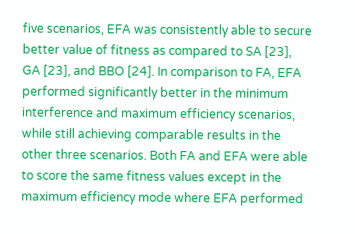five scenarios, EFA was consistently able to secure better value of fitness as compared to SA [23], GA [23], and BBO [24]. In comparison to FA, EFA performed significantly better in the minimum interference and maximum efficiency scenarios, while still achieving comparable results in the other three scenarios. Both FA and EFA were able to score the same fitness values except in the maximum efficiency mode where EFA performed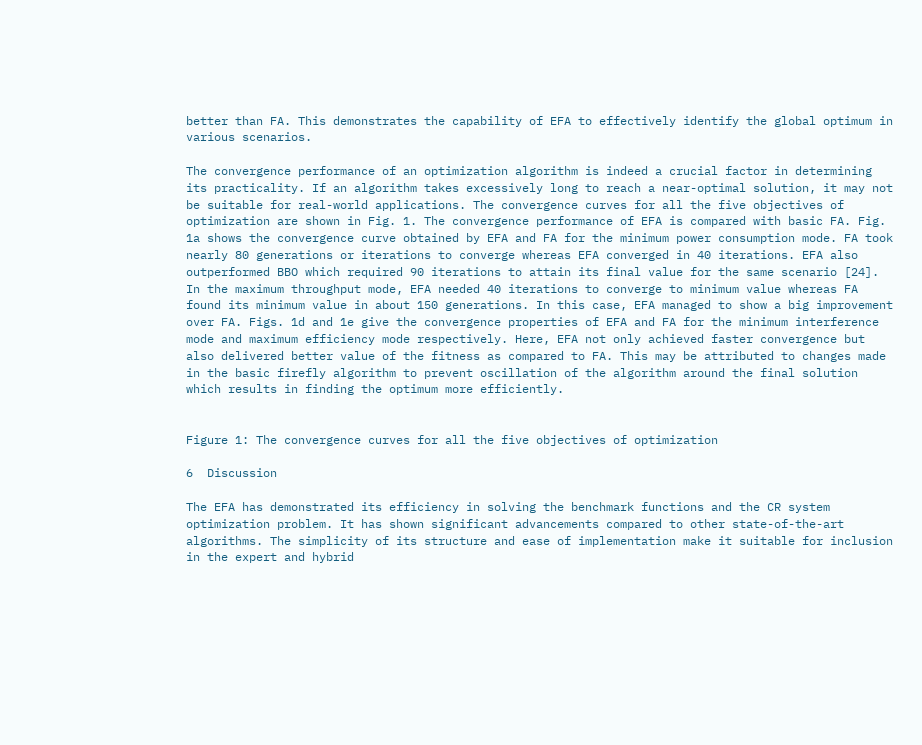better than FA. This demonstrates the capability of EFA to effectively identify the global optimum in various scenarios.

The convergence performance of an optimization algorithm is indeed a crucial factor in determining its practicality. If an algorithm takes excessively long to reach a near-optimal solution, it may not be suitable for real-world applications. The convergence curves for all the five objectives of optimization are shown in Fig. 1. The convergence performance of EFA is compared with basic FA. Fig. 1a shows the convergence curve obtained by EFA and FA for the minimum power consumption mode. FA took nearly 80 generations or iterations to converge whereas EFA converged in 40 iterations. EFA also outperformed BBO which required 90 iterations to attain its final value for the same scenario [24]. In the maximum throughput mode, EFA needed 40 iterations to converge to minimum value whereas FA found its minimum value in about 150 generations. In this case, EFA managed to show a big improvement over FA. Figs. 1d and 1e give the convergence properties of EFA and FA for the minimum interference mode and maximum efficiency mode respectively. Here, EFA not only achieved faster convergence but also delivered better value of the fitness as compared to FA. This may be attributed to changes made in the basic firefly algorithm to prevent oscillation of the algorithm around the final solution which results in finding the optimum more efficiently.


Figure 1: The convergence curves for all the five objectives of optimization

6  Discussion

The EFA has demonstrated its efficiency in solving the benchmark functions and the CR system optimization problem. It has shown significant advancements compared to other state-of-the-art algorithms. The simplicity of its structure and ease of implementation make it suitable for inclusion in the expert and hybrid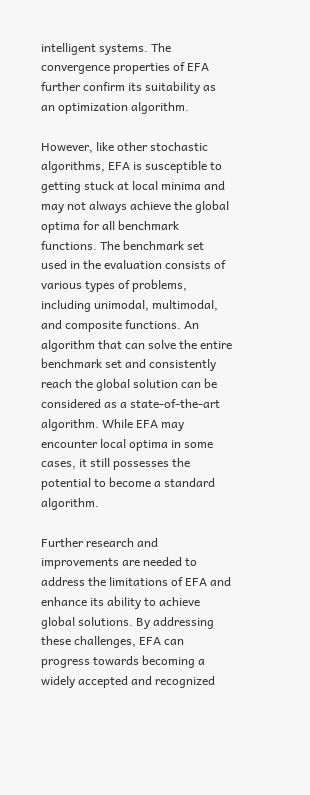intelligent systems. The convergence properties of EFA further confirm its suitability as an optimization algorithm.

However, like other stochastic algorithms, EFA is susceptible to getting stuck at local minima and may not always achieve the global optima for all benchmark functions. The benchmark set used in the evaluation consists of various types of problems, including unimodal, multimodal, and composite functions. An algorithm that can solve the entire benchmark set and consistently reach the global solution can be considered as a state-of-the-art algorithm. While EFA may encounter local optima in some cases, it still possesses the potential to become a standard algorithm.

Further research and improvements are needed to address the limitations of EFA and enhance its ability to achieve global solutions. By addressing these challenges, EFA can progress towards becoming a widely accepted and recognized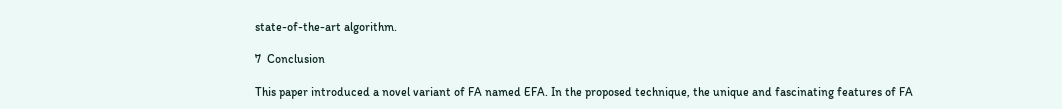state-of-the-art algorithm.

7  Conclusion

This paper introduced a novel variant of FA named EFA. In the proposed technique, the unique and fascinating features of FA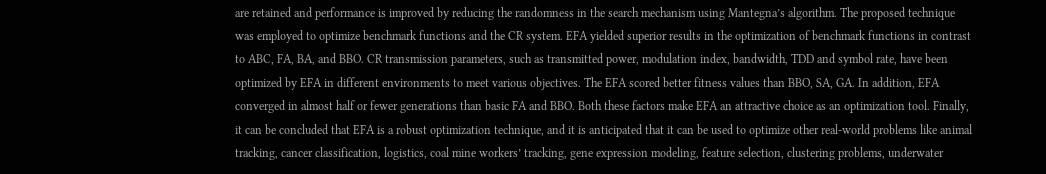are retained and performance is improved by reducing the randomness in the search mechanism using Mantegna’s algorithm. The proposed technique was employed to optimize benchmark functions and the CR system. EFA yielded superior results in the optimization of benchmark functions in contrast to ABC, FA, BA, and BBO. CR transmission parameters, such as transmitted power, modulation index, bandwidth, TDD and symbol rate, have been optimized by EFA in different environments to meet various objectives. The EFA scored better fitness values than BBO, SA, GA. In addition, EFA converged in almost half or fewer generations than basic FA and BBO. Both these factors make EFA an attractive choice as an optimization tool. Finally, it can be concluded that EFA is a robust optimization technique, and it is anticipated that it can be used to optimize other real-world problems like animal tracking, cancer classification, logistics, coal mine workers’ tracking, gene expression modeling, feature selection, clustering problems, underwater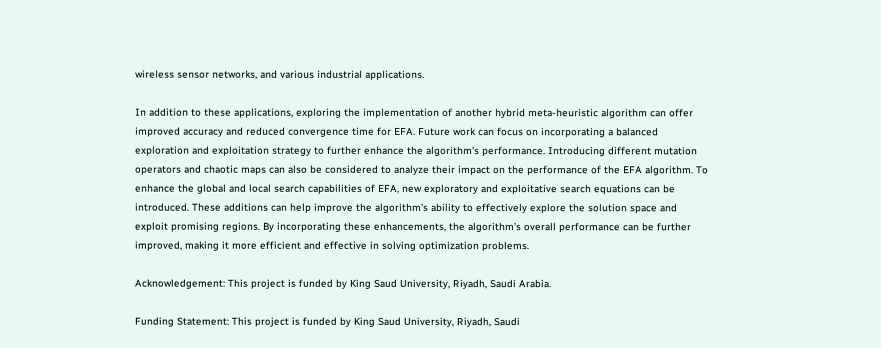wireless sensor networks, and various industrial applications.

In addition to these applications, exploring the implementation of another hybrid meta-heuristic algorithm can offer improved accuracy and reduced convergence time for EFA. Future work can focus on incorporating a balanced exploration and exploitation strategy to further enhance the algorithm’s performance. Introducing different mutation operators and chaotic maps can also be considered to analyze their impact on the performance of the EFA algorithm. To enhance the global and local search capabilities of EFA, new exploratory and exploitative search equations can be introduced. These additions can help improve the algorithm’s ability to effectively explore the solution space and exploit promising regions. By incorporating these enhancements, the algorithm’s overall performance can be further improved, making it more efficient and effective in solving optimization problems.

Acknowledgement: This project is funded by King Saud University, Riyadh, Saudi Arabia.

Funding Statement: This project is funded by King Saud University, Riyadh, Saudi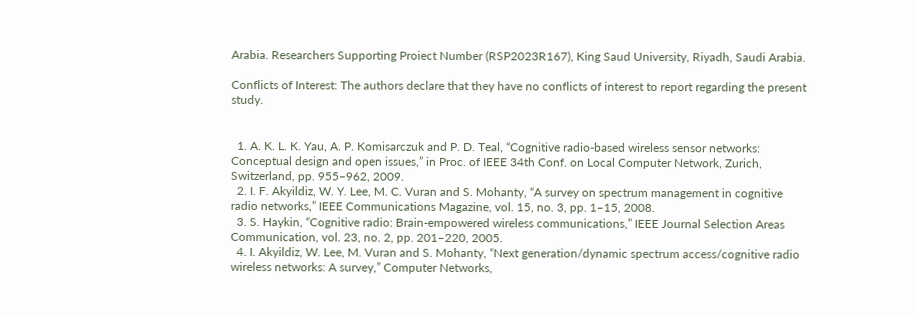Arabia. Researchers Supporting Proiect Number (RSP2023R167), King Saud University, Riyadh, Saudi Arabia.

Conflicts of Interest: The authors declare that they have no conflicts of interest to report regarding the present study.


  1. A. K. L. K. Yau, A. P. Komisarczuk and P. D. Teal, “Cognitive radio-based wireless sensor networks: Conceptual design and open issues,” in Proc. of IEEE 34th Conf. on Local Computer Network, Zurich, Switzerland, pp. 955–962, 2009.
  2. I. F. Akyildiz, W. Y. Lee, M. C. Vuran and S. Mohanty, “A survey on spectrum management in cognitive radio networks,” IEEE Communications Magazine, vol. 15, no. 3, pp. 1–15, 2008.
  3. S. Haykin, “Cognitive radio: Brain-empowered wireless communications,” IEEE Journal Selection Areas Communication, vol. 23, no. 2, pp. 201–220, 2005.
  4. I. Akyildiz, W. Lee, M. Vuran and S. Mohanty, “Next generation/dynamic spectrum access/cognitive radio wireless networks: A survey,” Computer Networks,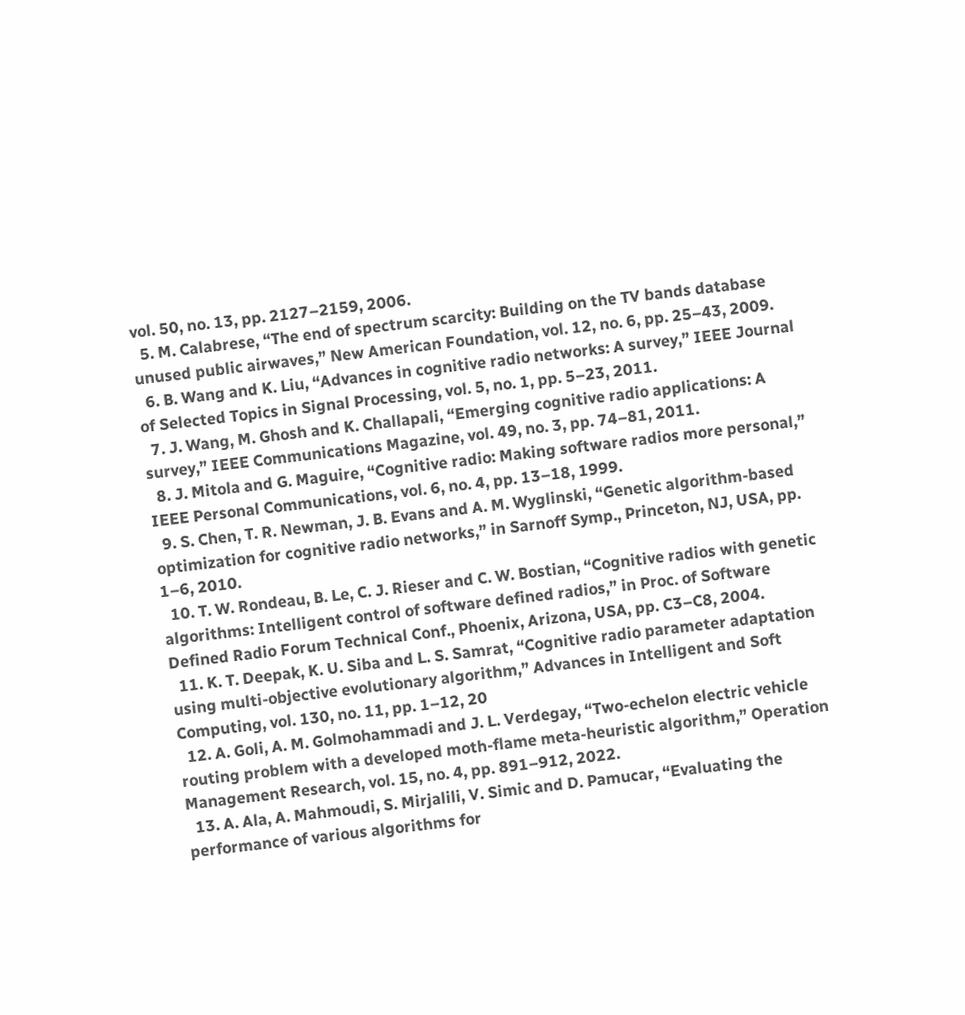vol. 50, no. 13, pp. 2127–2159, 2006.
  5. M. Calabrese, “The end of spectrum scarcity: Building on the TV bands database unused public airwaves,” New American Foundation, vol. 12, no. 6, pp. 25–43, 2009.
  6. B. Wang and K. Liu, “Advances in cognitive radio networks: A survey,” IEEE Journal of Selected Topics in Signal Processing, vol. 5, no. 1, pp. 5–23, 2011.
  7. J. Wang, M. Ghosh and K. Challapali, “Emerging cognitive radio applications: A survey,” IEEE Communications Magazine, vol. 49, no. 3, pp. 74–81, 2011.
  8. J. Mitola and G. Maguire, “Cognitive radio: Making software radios more personal,” IEEE Personal Communications, vol. 6, no. 4, pp. 13–18, 1999.
  9. S. Chen, T. R. Newman, J. B. Evans and A. M. Wyglinski, “Genetic algorithm-based optimization for cognitive radio networks,” in Sarnoff Symp., Princeton, NJ, USA, pp. 1–6, 2010.
  10. T. W. Rondeau, B. Le, C. J. Rieser and C. W. Bostian, “Cognitive radios with genetic algorithms: Intelligent control of software defined radios,” in Proc. of Software Defined Radio Forum Technical Conf., Phoenix, Arizona, USA, pp. C3–C8, 2004.
  11. K. T. Deepak, K. U. Siba and L. S. Samrat, “Cognitive radio parameter adaptation using multi-objective evolutionary algorithm,” Advances in Intelligent and Soft Computing, vol. 130, no. 11, pp. 1–12, 20
  12. A. Goli, A. M. Golmohammadi and J. L. Verdegay, “Two-echelon electric vehicle routing problem with a developed moth-flame meta-heuristic algorithm,” Operation Management Research, vol. 15, no. 4, pp. 891–912, 2022.
  13. A. Ala, A. Mahmoudi, S. Mirjalili, V. Simic and D. Pamucar, “Evaluating the performance of various algorithms for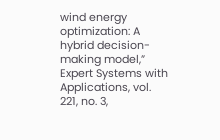wind energy optimization: A hybrid decision-making model,” Expert Systems with Applications, vol. 221, no. 3,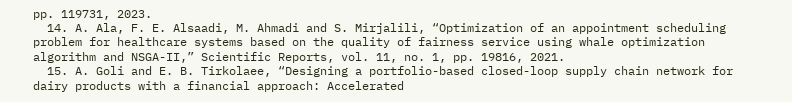pp. 119731, 2023.
  14. A. Ala, F. E. Alsaadi, M. Ahmadi and S. Mirjalili, “Optimization of an appointment scheduling problem for healthcare systems based on the quality of fairness service using whale optimization algorithm and NSGA-II,” Scientific Reports, vol. 11, no. 1, pp. 19816, 2021.
  15. A. Goli and E. B. Tirkolaee, “Designing a portfolio-based closed-loop supply chain network for dairy products with a financial approach: Accelerated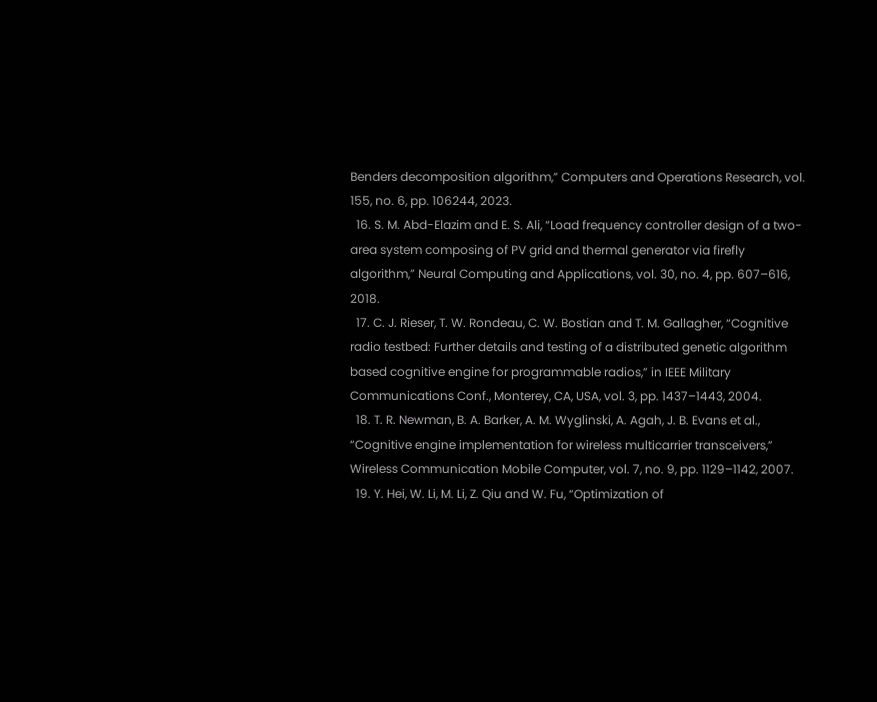Benders decomposition algorithm,” Computers and Operations Research, vol. 155, no. 6, pp. 106244, 2023.
  16. S. M. Abd-Elazim and E. S. Ali, “Load frequency controller design of a two-area system composing of PV grid and thermal generator via firefly algorithm,” Neural Computing and Applications, vol. 30, no. 4, pp. 607–616, 2018.
  17. C. J. Rieser, T. W. Rondeau, C. W. Bostian and T. M. Gallagher, “Cognitive radio testbed: Further details and testing of a distributed genetic algorithm based cognitive engine for programmable radios,” in IEEE Military Communications Conf., Monterey, CA, USA, vol. 3, pp. 1437–1443, 2004.
  18. T. R. Newman, B. A. Barker, A. M. Wyglinski, A. Agah, J. B. Evans et al., “Cognitive engine implementation for wireless multicarrier transceivers,” Wireless Communication Mobile Computer, vol. 7, no. 9, pp. 1129–1142, 2007.
  19. Y. Hei, W. Li, M. Li, Z. Qiu and W. Fu, “Optimization of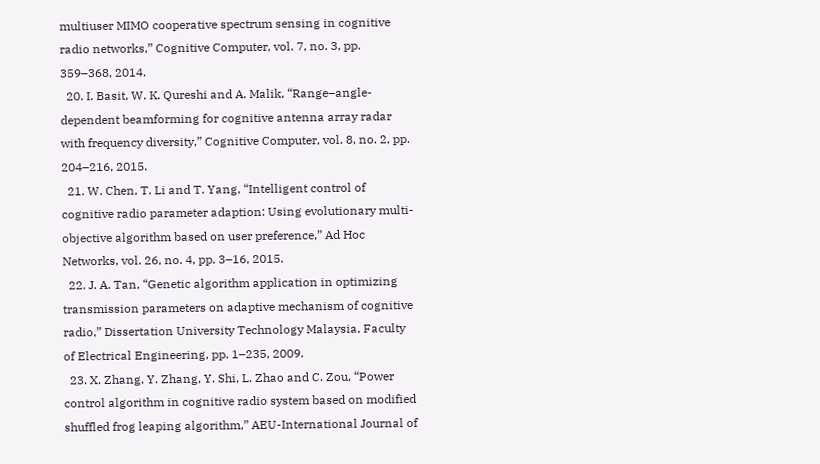multiuser MIMO cooperative spectrum sensing in cognitive radio networks,” Cognitive Computer, vol. 7, no. 3, pp. 359–368, 2014.
  20. I. Basit, W. K. Qureshi and A. Malik, “Range–angle-dependent beamforming for cognitive antenna array radar with frequency diversity,” Cognitive Computer, vol. 8, no. 2, pp. 204–216, 2015.
  21. W. Chen, T. Li and T. Yang, “Intelligent control of cognitive radio parameter adaption: Using evolutionary multi-objective algorithm based on user preference,” Ad Hoc Networks, vol. 26, no. 4, pp. 3–16, 2015.
  22. J. A. Tan, “Genetic algorithm application in optimizing transmission parameters on adaptive mechanism of cognitive radio,” Dissertation University Technology Malaysia, Faculty of Electrical Engineering, pp. 1–235, 2009.
  23. X. Zhang, Y. Zhang, Y. Shi, L. Zhao and C. Zou, “Power control algorithm in cognitive radio system based on modified shuffled frog leaping algorithm,” AEU-International Journal of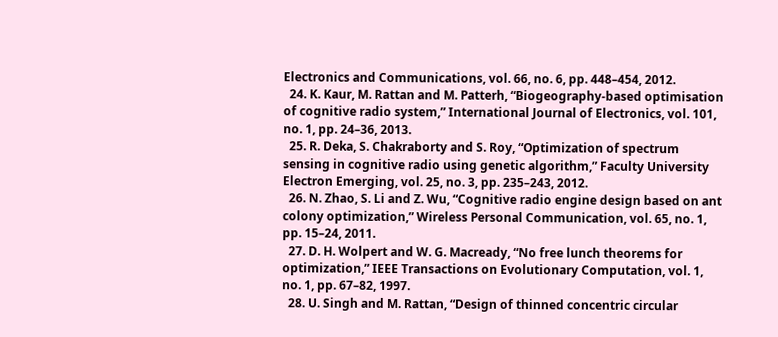Electronics and Communications, vol. 66, no. 6, pp. 448–454, 2012.
  24. K. Kaur, M. Rattan and M. Patterh, “Biogeography-based optimisation of cognitive radio system,” International Journal of Electronics, vol. 101, no. 1, pp. 24–36, 2013.
  25. R. Deka, S. Chakraborty and S. Roy, “Optimization of spectrum sensing in cognitive radio using genetic algorithm,” Faculty University Electron Emerging, vol. 25, no. 3, pp. 235–243, 2012.
  26. N. Zhao, S. Li and Z. Wu, “Cognitive radio engine design based on ant colony optimization,” Wireless Personal Communication, vol. 65, no. 1, pp. 15–24, 2011.
  27. D. H. Wolpert and W. G. Macready, “No free lunch theorems for optimization,” IEEE Transactions on Evolutionary Computation, vol. 1, no. 1, pp. 67–82, 1997.
  28. U. Singh and M. Rattan, “Design of thinned concentric circular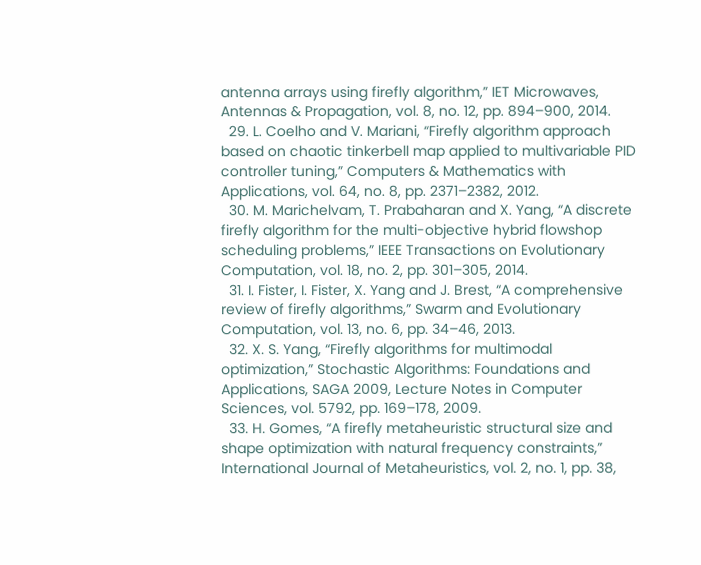antenna arrays using firefly algorithm,” IET Microwaves, Antennas & Propagation, vol. 8, no. 12, pp. 894–900, 2014.
  29. L. Coelho and V. Mariani, “Firefly algorithm approach based on chaotic tinkerbell map applied to multivariable PID controller tuning,” Computers & Mathematics with Applications, vol. 64, no. 8, pp. 2371–2382, 2012.
  30. M. Marichelvam, T. Prabaharan and X. Yang, “A discrete firefly algorithm for the multi-objective hybrid flowshop scheduling problems,” IEEE Transactions on Evolutionary Computation, vol. 18, no. 2, pp. 301–305, 2014.
  31. I. Fister, I. Fister, X. Yang and J. Brest, “A comprehensive review of firefly algorithms,” Swarm and Evolutionary Computation, vol. 13, no. 6, pp. 34–46, 2013.
  32. X. S. Yang, “Firefly algorithms for multimodal optimization,” Stochastic Algorithms: Foundations and Applications, SAGA 2009, Lecture Notes in Computer Sciences, vol. 5792, pp. 169–178, 2009.
  33. H. Gomes, “A firefly metaheuristic structural size and shape optimization with natural frequency constraints,” International Journal of Metaheuristics, vol. 2, no. 1, pp. 38,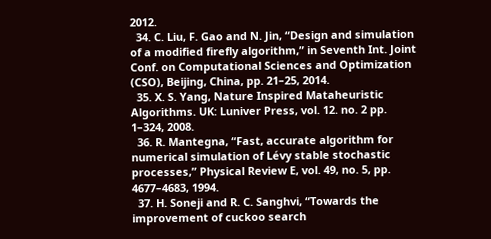2012.
  34. C. Liu, F. Gao and N. Jin, “Design and simulation of a modified firefly algorithm,” in Seventh Int. Joint Conf. on Computational Sciences and Optimization (CSO), Beijing, China, pp. 21–25, 2014.
  35. X. S. Yang, Nature Inspired Mataheuristic Algorithms. UK: Luniver Press, vol. 12. no. 2 pp. 1–324, 2008.
  36. R. Mantegna, “Fast, accurate algorithm for numerical simulation of Lévy stable stochastic processes,” Physical Review E, vol. 49, no. 5, pp. 4677–4683, 1994.
  37. H. Soneji and R. C. Sanghvi, “Towards the improvement of cuckoo search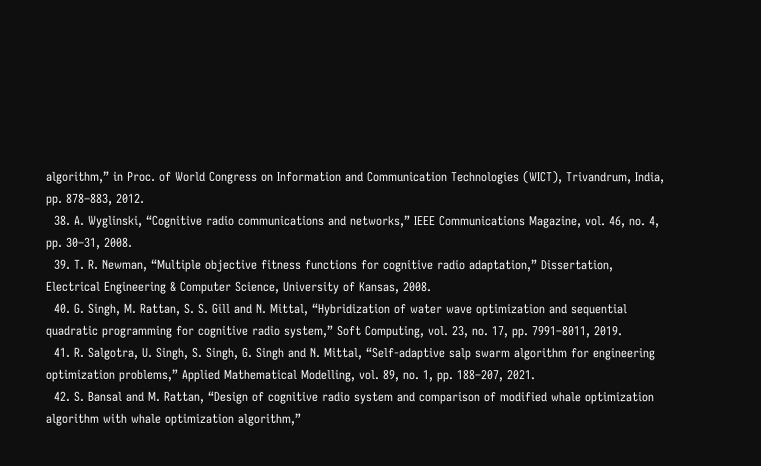algorithm,” in Proc. of World Congress on Information and Communication Technologies (WICT), Trivandrum, India, pp. 878–883, 2012.
  38. A. Wyglinski, “Cognitive radio communications and networks,” IEEE Communications Magazine, vol. 46, no. 4, pp. 30–31, 2008.
  39. T. R. Newman, “Multiple objective fitness functions for cognitive radio adaptation,” Dissertation, Electrical Engineering & Computer Science, University of Kansas, 2008.
  40. G. Singh, M. Rattan, S. S. Gill and N. Mittal, “Hybridization of water wave optimization and sequential quadratic programming for cognitive radio system,” Soft Computing, vol. 23, no. 17, pp. 7991–8011, 2019.
  41. R. Salgotra, U. Singh, S. Singh, G. Singh and N. Mittal, “Self-adaptive salp swarm algorithm for engineering optimization problems,” Applied Mathematical Modelling, vol. 89, no. 1, pp. 188–207, 2021.
  42. S. Bansal and M. Rattan, “Design of cognitive radio system and comparison of modified whale optimization algorithm with whale optimization algorithm,”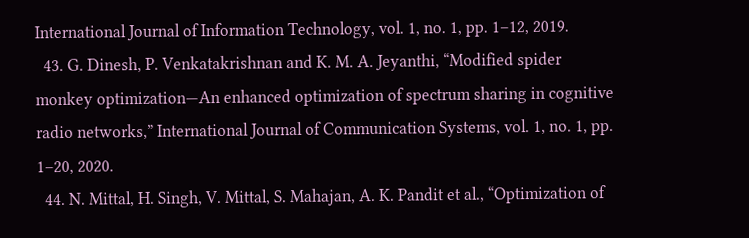International Journal of Information Technology, vol. 1, no. 1, pp. 1–12, 2019.
  43. G. Dinesh, P. Venkatakrishnan and K. M. A. Jeyanthi, “Modified spider monkey optimization—An enhanced optimization of spectrum sharing in cognitive radio networks,” International Journal of Communication Systems, vol. 1, no. 1, pp. 1–20, 2020.
  44. N. Mittal, H. Singh, V. Mittal, S. Mahajan, A. K. Pandit et al., “Optimization of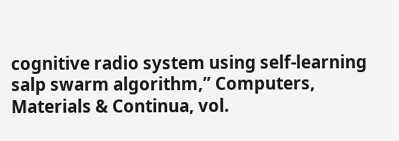cognitive radio system using self-learning salp swarm algorithm,” Computers, Materials & Continua, vol.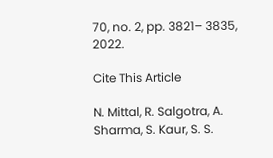70, no. 2, pp. 3821– 3835, 2022.

Cite This Article

N. Mittal, R. Salgotra, A. Sharma, S. Kaur, S. S.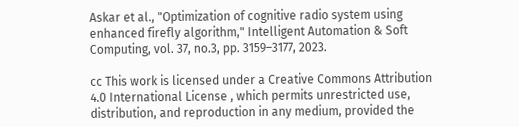Askar et al., "Optimization of cognitive radio system using enhanced firefly algorithm," Intelligent Automation & Soft Computing, vol. 37, no.3, pp. 3159–3177, 2023.

cc This work is licensed under a Creative Commons Attribution 4.0 International License , which permits unrestricted use, distribution, and reproduction in any medium, provided the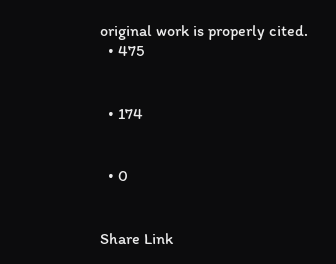original work is properly cited.
  • 475


  • 174


  • 0


Share Link